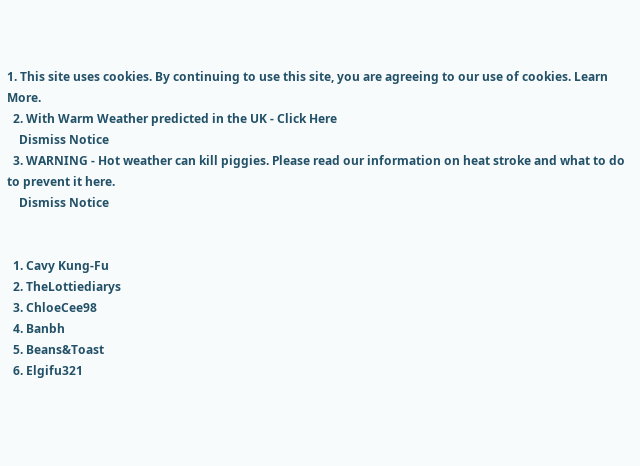1. This site uses cookies. By continuing to use this site, you are agreeing to our use of cookies. Learn More.
  2. With Warm Weather predicted in the UK - Click Here
    Dismiss Notice
  3. WARNING - Hot weather can kill piggies. Please read our information on heat stroke and what to do to prevent it here.
    Dismiss Notice


  1. Cavy Kung-Fu
  2. TheLottiediarys
  3. ChloeCee98
  4. Banbh
  5. Beans&Toast
  6. Elgifu321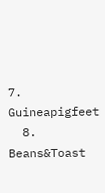7. Guineapigfeet
  8. Beans&Toast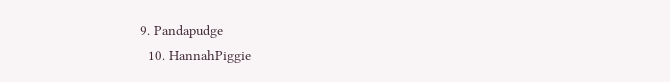9. Pandapudge
  10. HannahPiggie